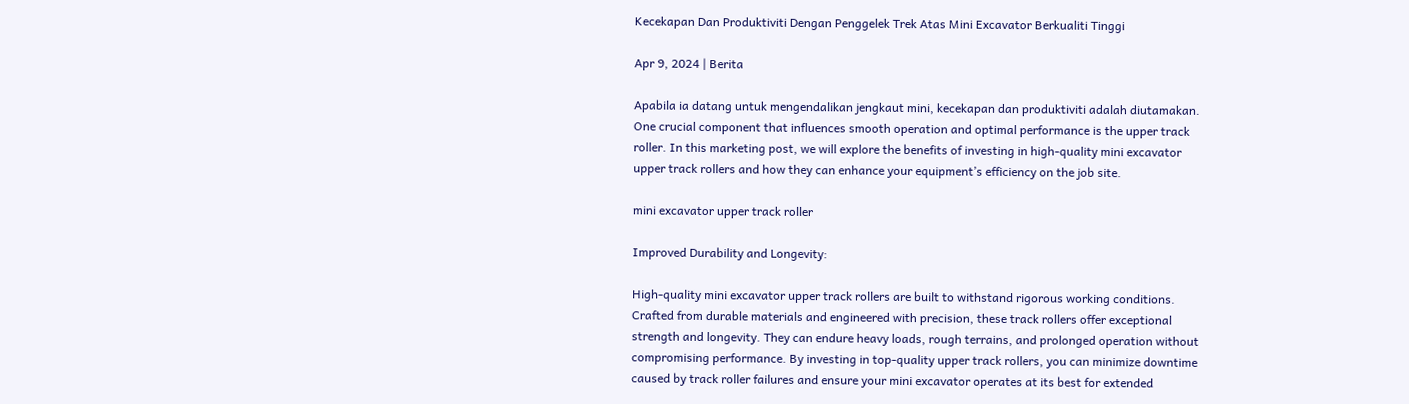Kecekapan Dan Produktiviti Dengan Penggelek Trek Atas Mini Excavator Berkualiti Tinggi

Apr 9, 2024 | Berita

Apabila ia datang untuk mengendalikan jengkaut mini, kecekapan dan produktiviti adalah diutamakan. One crucial component that influences smooth operation and optimal performance is the upper track roller. In this marketing post, we will explore the benefits of investing in high-quality mini excavator upper track rollers and how they can enhance your equipment’s efficiency on the job site.

mini excavator upper track roller

Improved Durability and Longevity:

High-quality mini excavator upper track rollers are built to withstand rigorous working conditions. Crafted from durable materials and engineered with precision, these track rollers offer exceptional strength and longevity. They can endure heavy loads, rough terrains, and prolonged operation without compromising performance. By investing in top-quality upper track rollers, you can minimize downtime caused by track roller failures and ensure your mini excavator operates at its best for extended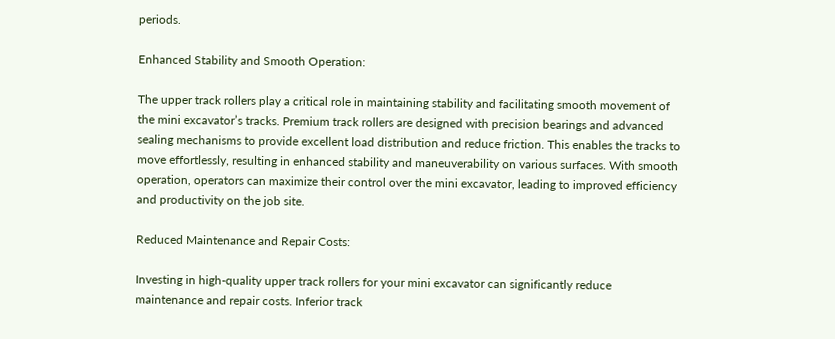periods.

Enhanced Stability and Smooth Operation:

The upper track rollers play a critical role in maintaining stability and facilitating smooth movement of the mini excavator’s tracks. Premium track rollers are designed with precision bearings and advanced sealing mechanisms to provide excellent load distribution and reduce friction. This enables the tracks to move effortlessly, resulting in enhanced stability and maneuverability on various surfaces. With smooth operation, operators can maximize their control over the mini excavator, leading to improved efficiency and productivity on the job site.

Reduced Maintenance and Repair Costs:

Investing in high-quality upper track rollers for your mini excavator can significantly reduce maintenance and repair costs. Inferior track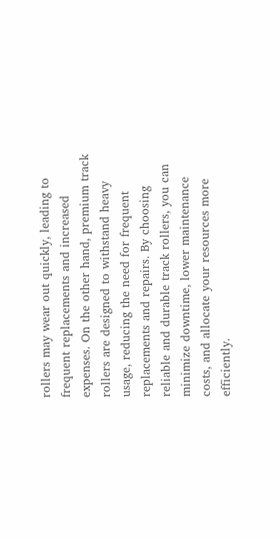rollers may wear out quickly, leading to frequent replacements and increased expenses. On the other hand, premium track rollers are designed to withstand heavy usage, reducing the need for frequent replacements and repairs. By choosing reliable and durable track rollers, you can minimize downtime, lower maintenance costs, and allocate your resources more efficiently.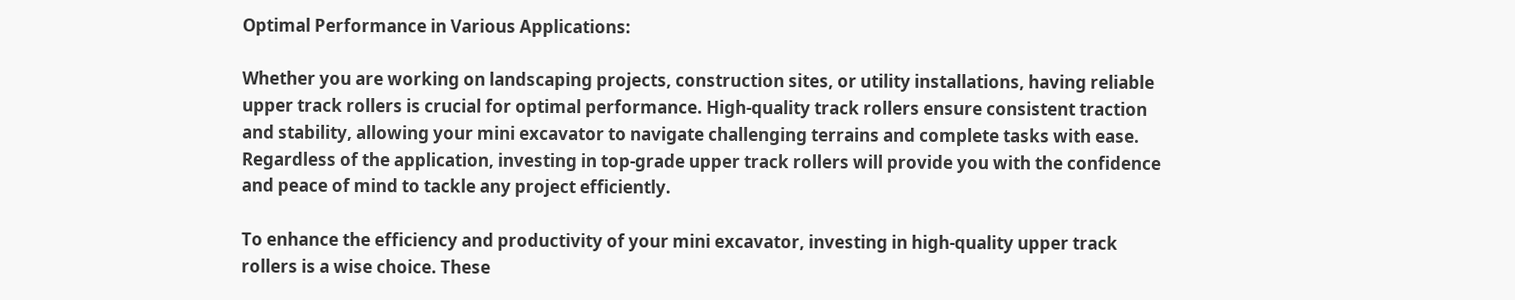Optimal Performance in Various Applications:

Whether you are working on landscaping projects, construction sites, or utility installations, having reliable upper track rollers is crucial for optimal performance. High-quality track rollers ensure consistent traction and stability, allowing your mini excavator to navigate challenging terrains and complete tasks with ease. Regardless of the application, investing in top-grade upper track rollers will provide you with the confidence and peace of mind to tackle any project efficiently.

To enhance the efficiency and productivity of your mini excavator, investing in high-quality upper track rollers is a wise choice. These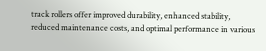track rollers offer improved durability, enhanced stability, reduced maintenance costs, and optimal performance in various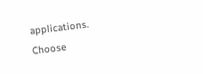applications. Choose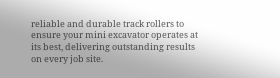reliable and durable track rollers to ensure your mini excavator operates at its best, delivering outstanding results on every job site.